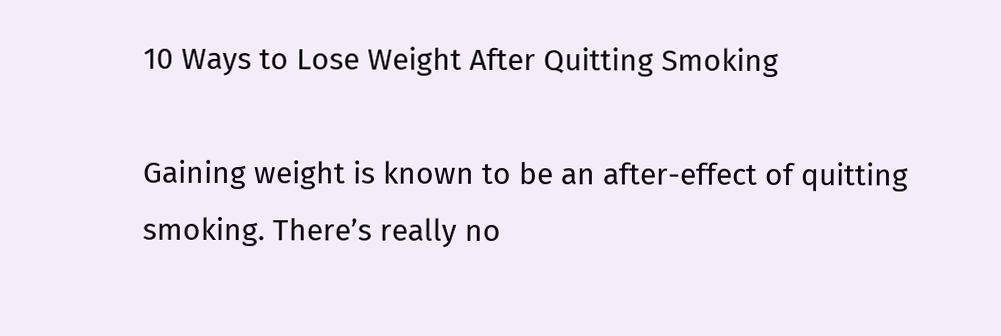10 Ways to Lose Weight After Quitting Smoking

Gaining weight is known to be an after-effect of quitting smoking. There’s really no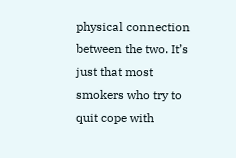physical connection between the two. It’s just that most smokers who try to quit cope with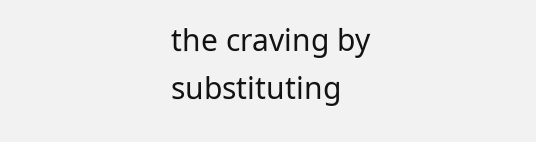the craving by substituting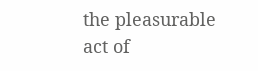the pleasurable act of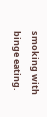smoking with binge eating.